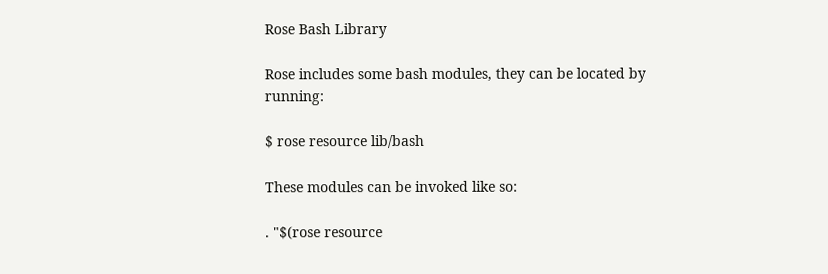Rose Bash Library

Rose includes some bash modules, they can be located by running:

$ rose resource lib/bash

These modules can be invoked like so:

. "$(rose resource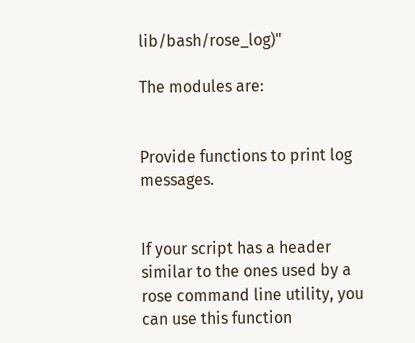lib/bash/rose_log)"

The modules are:


Provide functions to print log messages.


If your script has a header similar to the ones used by a rose command line utility, you can use this function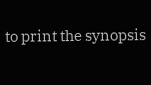to print the synopsis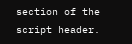section of the script header.